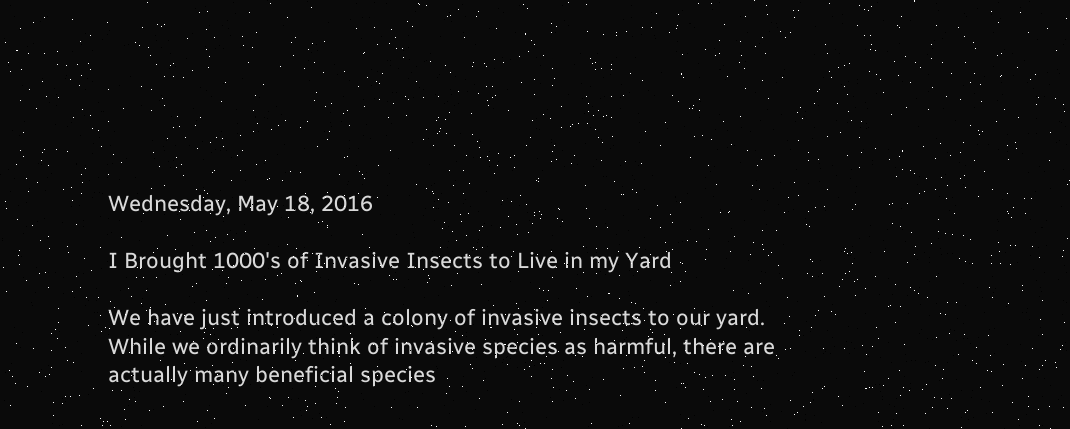Wednesday, May 18, 2016

I Brought 1000's of Invasive Insects to Live in my Yard

We have just introduced a colony of invasive insects to our yard. While we ordinarily think of invasive species as harmful, there are actually many beneficial species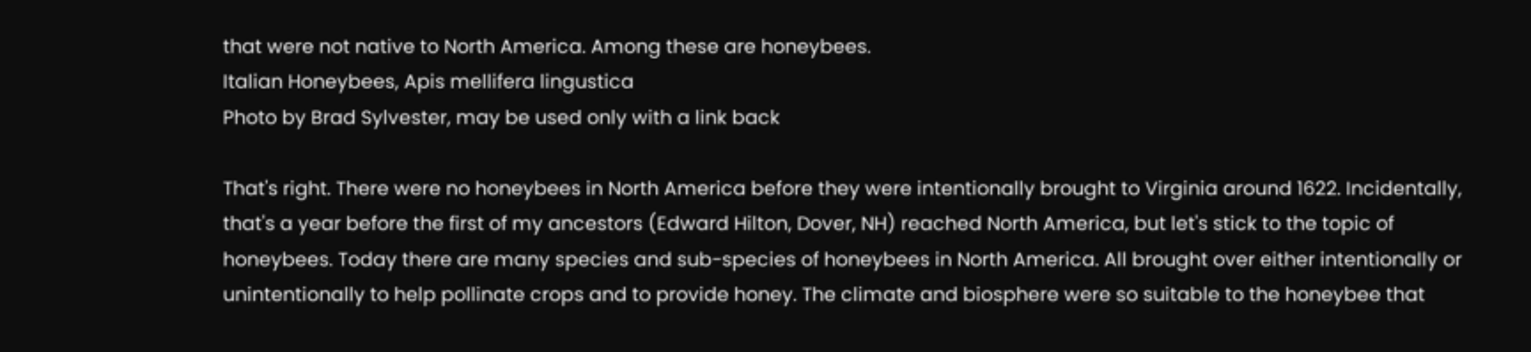that were not native to North America. Among these are honeybees.
Italian Honeybees, Apis mellifera lingustica
Photo by Brad Sylvester, may be used only with a link back

That's right. There were no honeybees in North America before they were intentionally brought to Virginia around 1622. Incidentally, that's a year before the first of my ancestors (Edward Hilton, Dover, NH) reached North America, but let's stick to the topic of honeybees. Today there are many species and sub-species of honeybees in North America. All brought over either intentionally or unintentionally to help pollinate crops and to provide honey. The climate and biosphere were so suitable to the honeybee that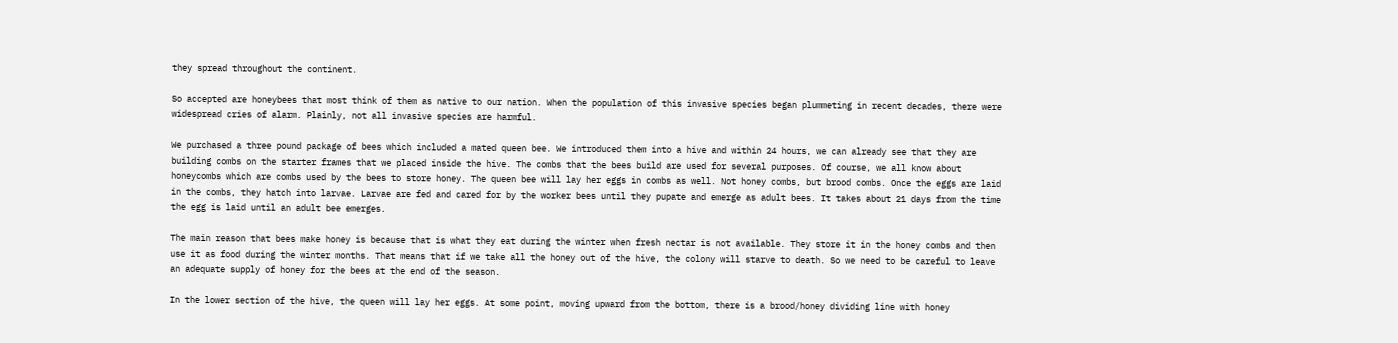they spread throughout the continent.

So accepted are honeybees that most think of them as native to our nation. When the population of this invasive species began plummeting in recent decades, there were widespread cries of alarm. Plainly, not all invasive species are harmful.

We purchased a three pound package of bees which included a mated queen bee. We introduced them into a hive and within 24 hours, we can already see that they are building combs on the starter frames that we placed inside the hive. The combs that the bees build are used for several purposes. Of course, we all know about honeycombs which are combs used by the bees to store honey. The queen bee will lay her eggs in combs as well. Not honey combs, but brood combs. Once the eggs are laid in the combs, they hatch into larvae. Larvae are fed and cared for by the worker bees until they pupate and emerge as adult bees. It takes about 21 days from the time the egg is laid until an adult bee emerges.

The main reason that bees make honey is because that is what they eat during the winter when fresh nectar is not available. They store it in the honey combs and then use it as food during the winter months. That means that if we take all the honey out of the hive, the colony will starve to death. So we need to be careful to leave an adequate supply of honey for the bees at the end of the season.

In the lower section of the hive, the queen will lay her eggs. At some point, moving upward from the bottom, there is a brood/honey dividing line with honey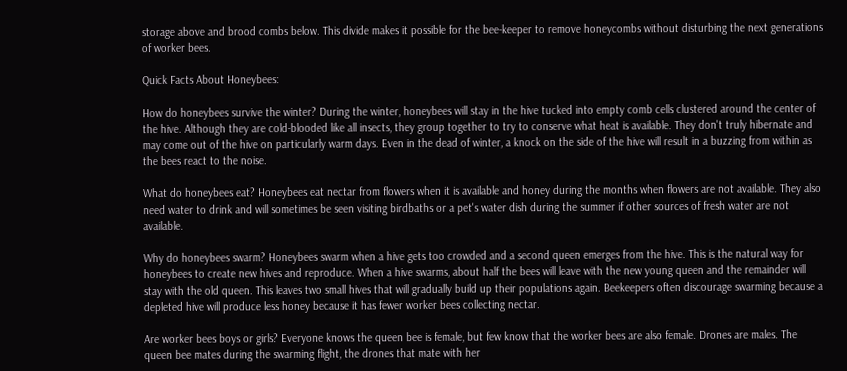storage above and brood combs below. This divide makes it possible for the bee-keeper to remove honeycombs without disturbing the next generations of worker bees.

Quick Facts About Honeybees:

How do honeybees survive the winter? During the winter, honeybees will stay in the hive tucked into empty comb cells clustered around the center of the hive. Although they are cold-blooded like all insects, they group together to try to conserve what heat is available. They don't truly hibernate and may come out of the hive on particularly warm days. Even in the dead of winter, a knock on the side of the hive will result in a buzzing from within as the bees react to the noise.

What do honeybees eat? Honeybees eat nectar from flowers when it is available and honey during the months when flowers are not available. They also need water to drink and will sometimes be seen visiting birdbaths or a pet's water dish during the summer if other sources of fresh water are not available.

Why do honeybees swarm? Honeybees swarm when a hive gets too crowded and a second queen emerges from the hive. This is the natural way for honeybees to create new hives and reproduce. When a hive swarms, about half the bees will leave with the new young queen and the remainder will stay with the old queen. This leaves two small hives that will gradually build up their populations again. Beekeepers often discourage swarming because a depleted hive will produce less honey because it has fewer worker bees collecting nectar.

Are worker bees boys or girls? Everyone knows the queen bee is female, but few know that the worker bees are also female. Drones are males. The queen bee mates during the swarming flight, the drones that mate with her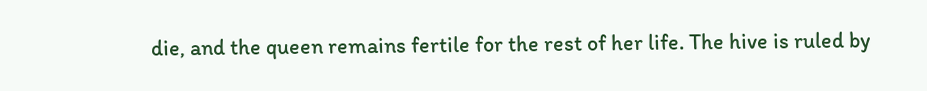die, and the queen remains fertile for the rest of her life. The hive is ruled by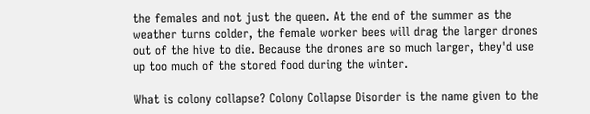the females and not just the queen. At the end of the summer as the weather turns colder, the female worker bees will drag the larger drones out of the hive to die. Because the drones are so much larger, they'd use up too much of the stored food during the winter.

What is colony collapse? Colony Collapse Disorder is the name given to the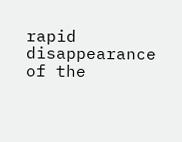rapid disappearance of the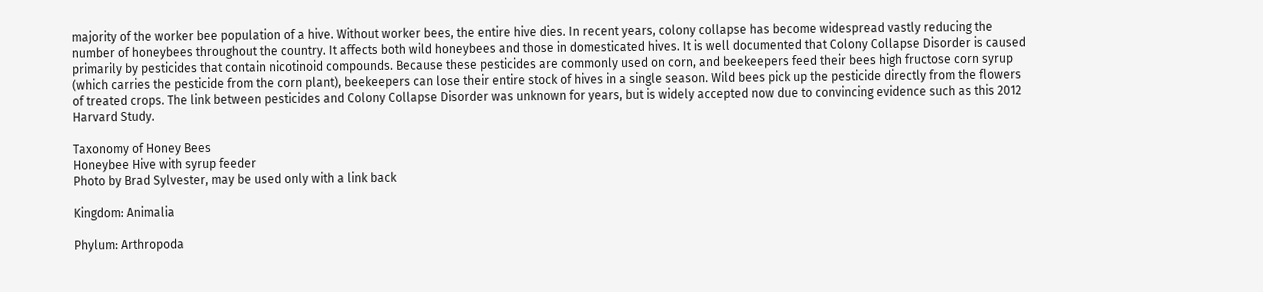majority of the worker bee population of a hive. Without worker bees, the entire hive dies. In recent years, colony collapse has become widespread vastly reducing the number of honeybees throughout the country. It affects both wild honeybees and those in domesticated hives. It is well documented that Colony Collapse Disorder is caused primarily by pesticides that contain nicotinoid compounds. Because these pesticides are commonly used on corn, and beekeepers feed their bees high fructose corn syrup (which carries the pesticide from the corn plant), beekeepers can lose their entire stock of hives in a single season. Wild bees pick up the pesticide directly from the flowers of treated crops. The link between pesticides and Colony Collapse Disorder was unknown for years, but is widely accepted now due to convincing evidence such as this 2012 Harvard Study.

Taxonomy of Honey Bees
Honeybee Hive with syrup feeder
Photo by Brad Sylvester, may be used only with a link back

Kingdom: Animalia

Phylum: Arthropoda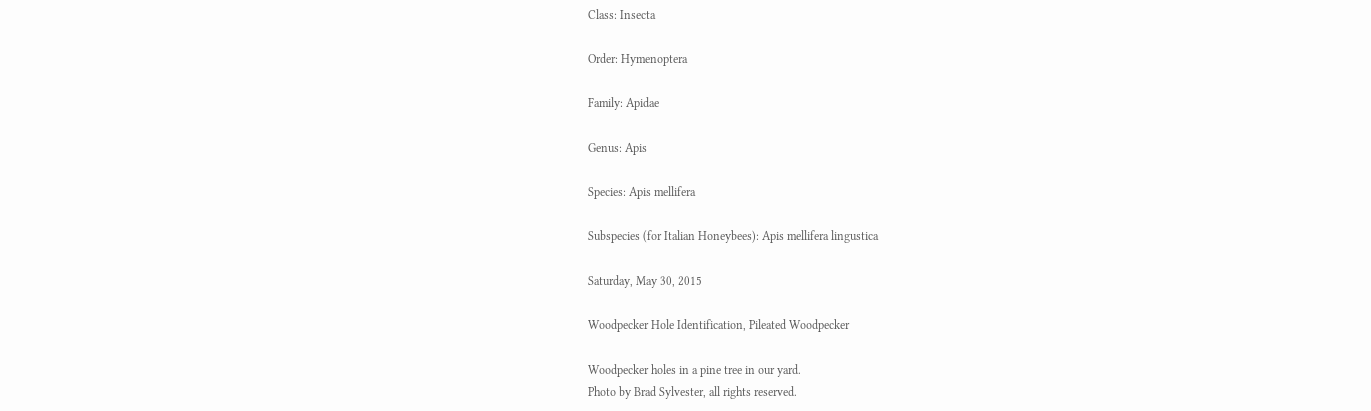Class: Insecta

Order: Hymenoptera

Family: Apidae

Genus: Apis

Species: Apis mellifera

Subspecies (for Italian Honeybees): Apis mellifera lingustica

Saturday, May 30, 2015

Woodpecker Hole Identification, Pileated Woodpecker

Woodpecker holes in a pine tree in our yard.
Photo by Brad Sylvester, all rights reserved.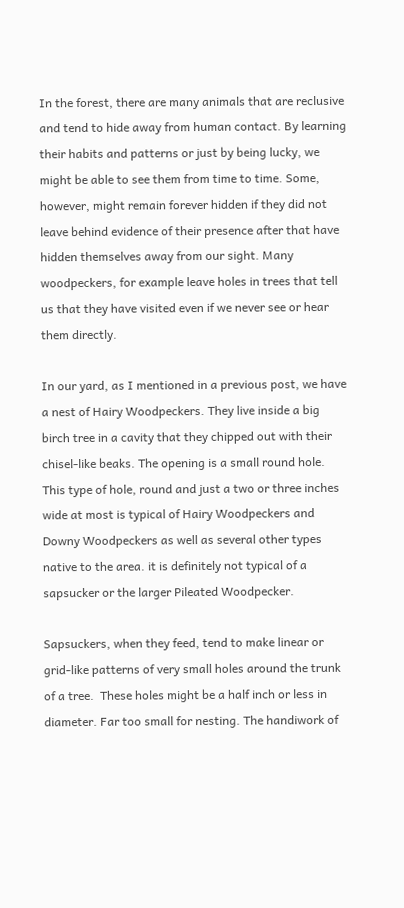In the forest, there are many animals that are reclusive and tend to hide away from human contact. By learning their habits and patterns or just by being lucky, we might be able to see them from time to time. Some, however, might remain forever hidden if they did not leave behind evidence of their presence after that have hidden themselves away from our sight. Many woodpeckers, for example leave holes in trees that tell us that they have visited even if we never see or hear them directly.

In our yard, as I mentioned in a previous post, we have a nest of Hairy Woodpeckers. They live inside a big birch tree in a cavity that they chipped out with their chisel-like beaks. The opening is a small round hole. This type of hole, round and just a two or three inches wide at most is typical of Hairy Woodpeckers and Downy Woodpeckers as well as several other types native to the area. it is definitely not typical of a sapsucker or the larger Pileated Woodpecker.

Sapsuckers, when they feed, tend to make linear or grid-like patterns of very small holes around the trunk of a tree.  These holes might be a half inch or less in diameter. Far too small for nesting. The handiwork of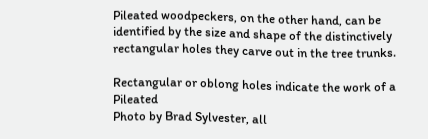Pileated woodpeckers, on the other hand, can be identified by the size and shape of the distinctively rectangular holes they carve out in the tree trunks.

Rectangular or oblong holes indicate the work of a Pileated
Photo by Brad Sylvester, all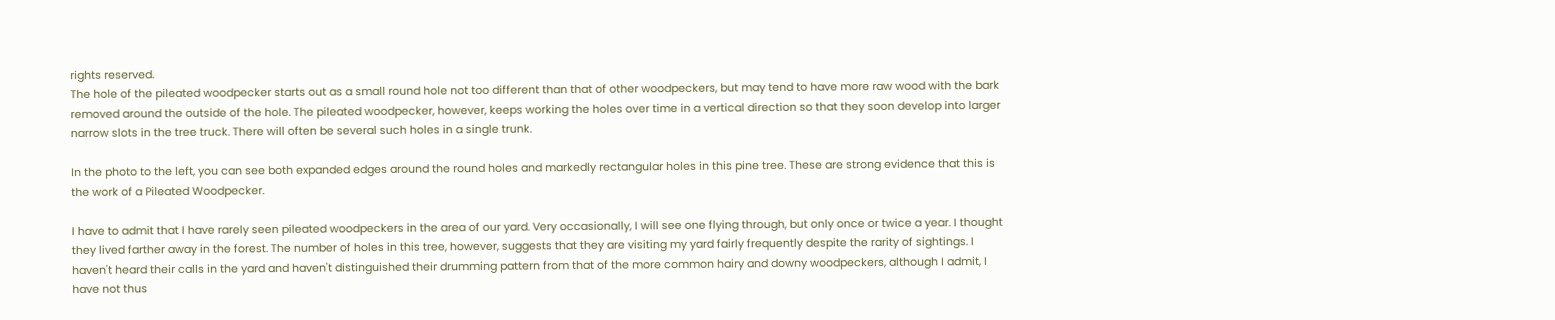rights reserved.
The hole of the pileated woodpecker starts out as a small round hole not too different than that of other woodpeckers, but may tend to have more raw wood with the bark removed around the outside of the hole. The pileated woodpecker, however, keeps working the holes over time in a vertical direction so that they soon develop into larger narrow slots in the tree truck. There will often be several such holes in a single trunk.

In the photo to the left, you can see both expanded edges around the round holes and markedly rectangular holes in this pine tree. These are strong evidence that this is the work of a Pileated Woodpecker.

I have to admit that I have rarely seen pileated woodpeckers in the area of our yard. Very occasionally, I will see one flying through, but only once or twice a year. I thought they lived farther away in the forest. The number of holes in this tree, however, suggests that they are visiting my yard fairly frequently despite the rarity of sightings. I haven't heard their calls in the yard and haven't distinguished their drumming pattern from that of the more common hairy and downy woodpeckers, although I admit, I have not thus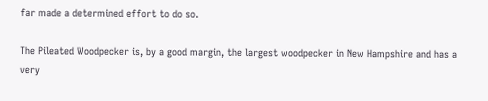far made a determined effort to do so.

The Pileated Woodpecker is, by a good margin, the largest woodpecker in New Hampshire and has a very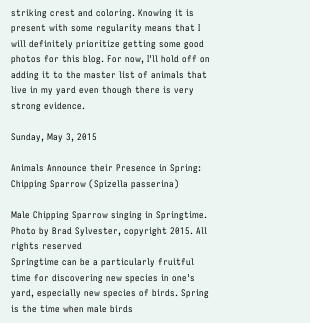striking crest and coloring. Knowing it is present with some regularity means that I will definitely prioritize getting some good photos for this blog. For now, I'll hold off on adding it to the master list of animals that live in my yard even though there is very strong evidence.

Sunday, May 3, 2015

Animals Announce their Presence in Spring: Chipping Sparrow (Spizella passerina)

Male Chipping Sparrow singing in Springtime.
Photo by Brad Sylvester, copyright 2015. All rights reserved
Springtime can be a particularly fruitful time for discovering new species in one's yard, especially new species of birds. Spring is the time when male birds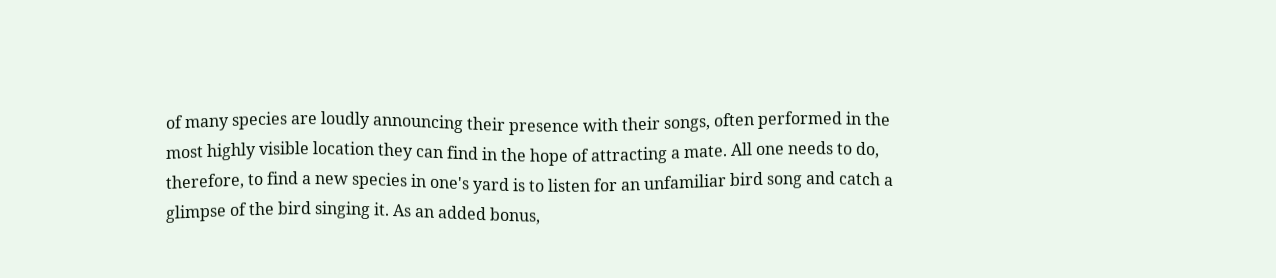of many species are loudly announcing their presence with their songs, often performed in the most highly visible location they can find in the hope of attracting a mate. All one needs to do, therefore, to find a new species in one's yard is to listen for an unfamiliar bird song and catch a glimpse of the bird singing it. As an added bonus,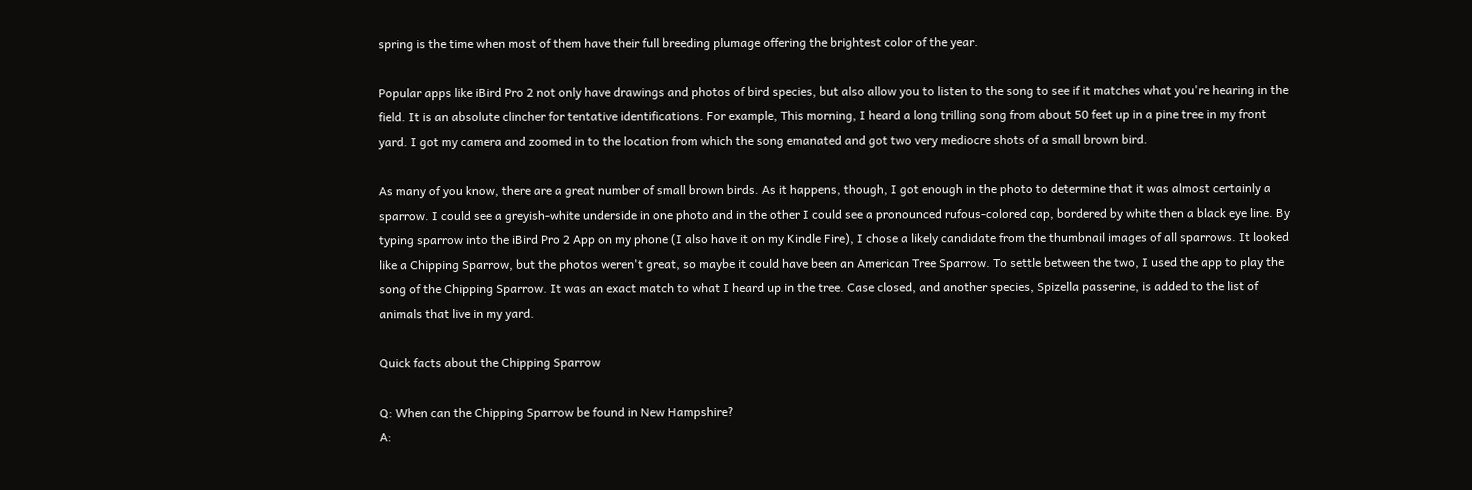spring is the time when most of them have their full breeding plumage offering the brightest color of the year.

Popular apps like iBird Pro 2 not only have drawings and photos of bird species, but also allow you to listen to the song to see if it matches what you're hearing in the field. It is an absolute clincher for tentative identifications. For example, This morning, I heard a long trilling song from about 50 feet up in a pine tree in my front yard. I got my camera and zoomed in to the location from which the song emanated and got two very mediocre shots of a small brown bird.

As many of you know, there are a great number of small brown birds. As it happens, though, I got enough in the photo to determine that it was almost certainly a sparrow. I could see a greyish-white underside in one photo and in the other I could see a pronounced rufous-colored cap, bordered by white then a black eye line. By typing sparrow into the iBird Pro 2 App on my phone (I also have it on my Kindle Fire), I chose a likely candidate from the thumbnail images of all sparrows. It looked like a Chipping Sparrow, but the photos weren't great, so maybe it could have been an American Tree Sparrow. To settle between the two, I used the app to play the song of the Chipping Sparrow. It was an exact match to what I heard up in the tree. Case closed, and another species, Spizella passerine, is added to the list of animals that live in my yard.

Quick facts about the Chipping Sparrow

Q: When can the Chipping Sparrow be found in New Hampshire?
A: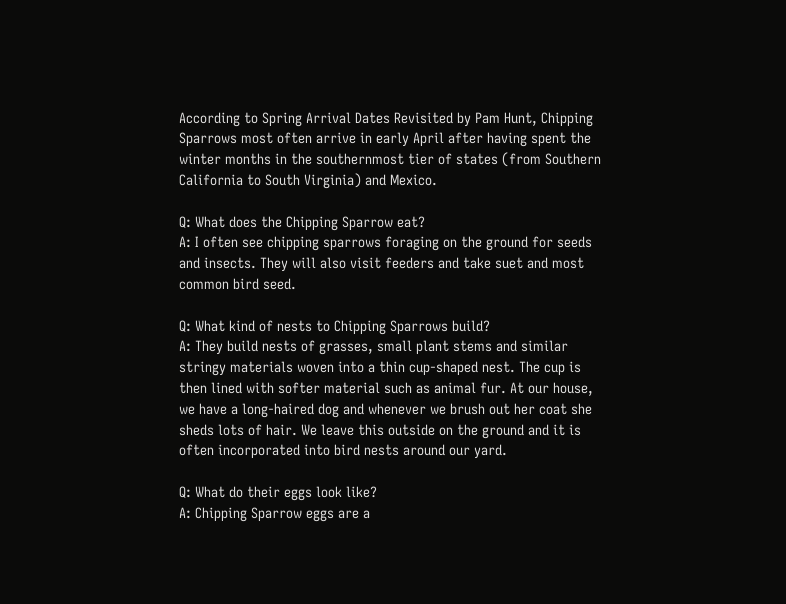According to Spring Arrival Dates Revisited by Pam Hunt, Chipping Sparrows most often arrive in early April after having spent the winter months in the southernmost tier of states (from Southern California to South Virginia) and Mexico.

Q: What does the Chipping Sparrow eat?
A: I often see chipping sparrows foraging on the ground for seeds and insects. They will also visit feeders and take suet and most common bird seed.

Q: What kind of nests to Chipping Sparrows build?
A: They build nests of grasses, small plant stems and similar stringy materials woven into a thin cup-shaped nest. The cup is then lined with softer material such as animal fur. At our house, we have a long-haired dog and whenever we brush out her coat she sheds lots of hair. We leave this outside on the ground and it is often incorporated into bird nests around our yard.

Q: What do their eggs look like?
A: Chipping Sparrow eggs are a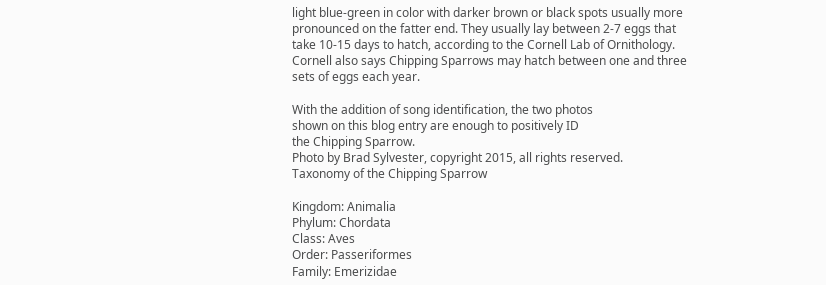light blue-green in color with darker brown or black spots usually more pronounced on the fatter end. They usually lay between 2-7 eggs that take 10-15 days to hatch, according to the Cornell Lab of Ornithology. Cornell also says Chipping Sparrows may hatch between one and three sets of eggs each year.

With the addition of song identification, the two photos
shown on this blog entry are enough to positively ID
the Chipping Sparrow.
Photo by Brad Sylvester, copyright 2015, all rights reserved.
Taxonomy of the Chipping Sparrow

Kingdom: Animalia
Phylum: Chordata
Class: Aves
Order: Passeriformes
Family: Emerizidae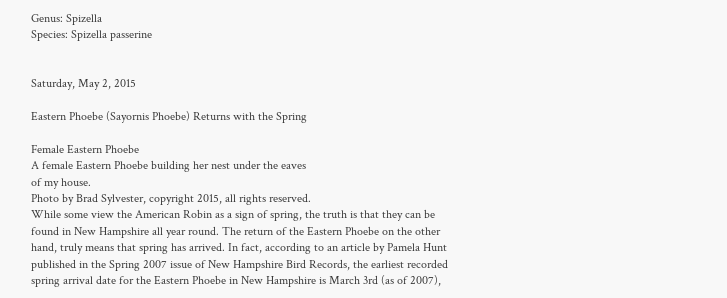Genus: Spizella
Species: Spizella passerine


Saturday, May 2, 2015

Eastern Phoebe (Sayornis Phoebe) Returns with the Spring

Female Eastern Phoebe
A female Eastern Phoebe building her nest under the eaves
of my house.
Photo by Brad Sylvester, copyright 2015, all rights reserved.
While some view the American Robin as a sign of spring, the truth is that they can be found in New Hampshire all year round. The return of the Eastern Phoebe on the other hand, truly means that spring has arrived. In fact, according to an article by Pamela Hunt published in the Spring 2007 issue of New Hampshire Bird Records, the earliest recorded spring arrival date for the Eastern Phoebe in New Hampshire is March 3rd (as of 2007),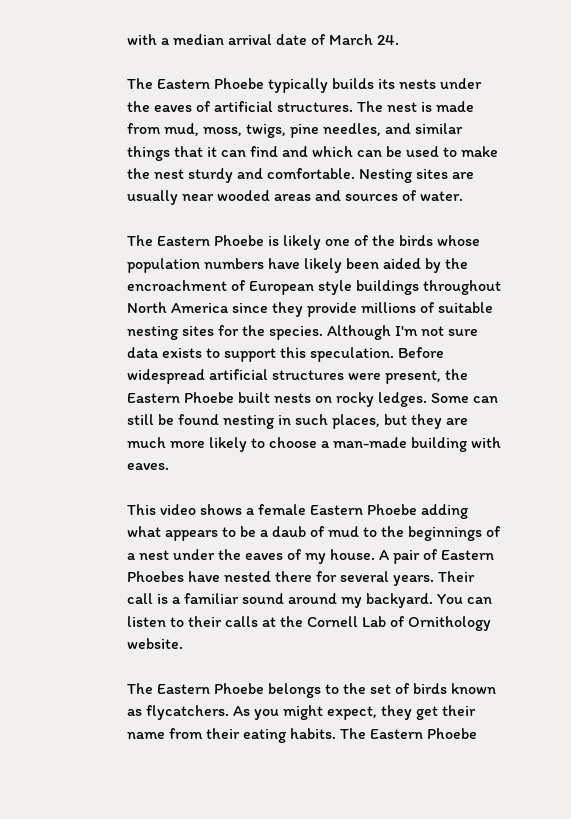with a median arrival date of March 24.

The Eastern Phoebe typically builds its nests under the eaves of artificial structures. The nest is made from mud, moss, twigs, pine needles, and similar things that it can find and which can be used to make the nest sturdy and comfortable. Nesting sites are usually near wooded areas and sources of water.

The Eastern Phoebe is likely one of the birds whose population numbers have likely been aided by the encroachment of European style buildings throughout North America since they provide millions of suitable nesting sites for the species. Although I'm not sure data exists to support this speculation. Before widespread artificial structures were present, the Eastern Phoebe built nests on rocky ledges. Some can still be found nesting in such places, but they are much more likely to choose a man-made building with eaves.

This video shows a female Eastern Phoebe adding what appears to be a daub of mud to the beginnings of a nest under the eaves of my house. A pair of Eastern Phoebes have nested there for several years. Their call is a familiar sound around my backyard. You can listen to their calls at the Cornell Lab of Ornithology website.

The Eastern Phoebe belongs to the set of birds known as flycatchers. As you might expect, they get their name from their eating habits. The Eastern Phoebe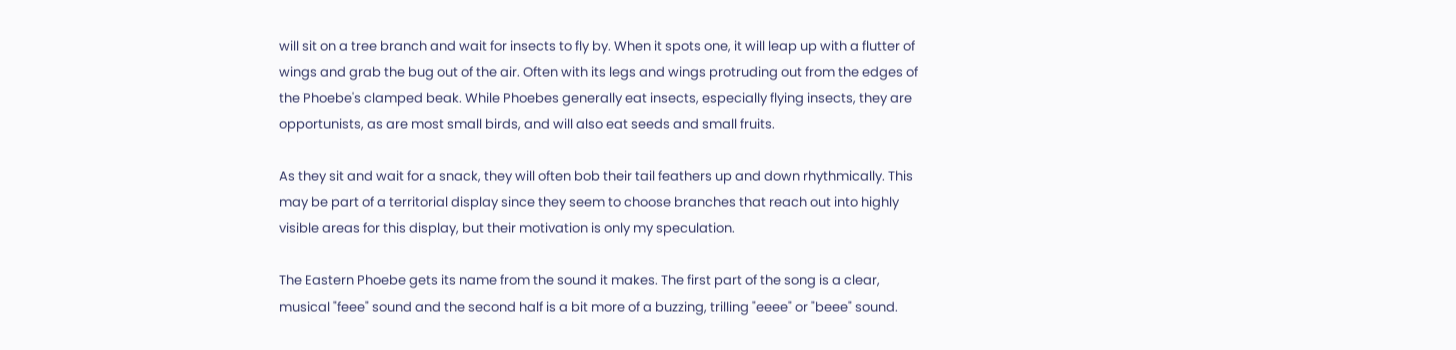will sit on a tree branch and wait for insects to fly by. When it spots one, it will leap up with a flutter of wings and grab the bug out of the air. Often with its legs and wings protruding out from the edges of the Phoebe's clamped beak. While Phoebes generally eat insects, especially flying insects, they are opportunists, as are most small birds, and will also eat seeds and small fruits.

As they sit and wait for a snack, they will often bob their tail feathers up and down rhythmically. This may be part of a territorial display since they seem to choose branches that reach out into highly visible areas for this display, but their motivation is only my speculation.

The Eastern Phoebe gets its name from the sound it makes. The first part of the song is a clear, musical "feee" sound and the second half is a bit more of a buzzing, trilling "eeee" or "beee" sound.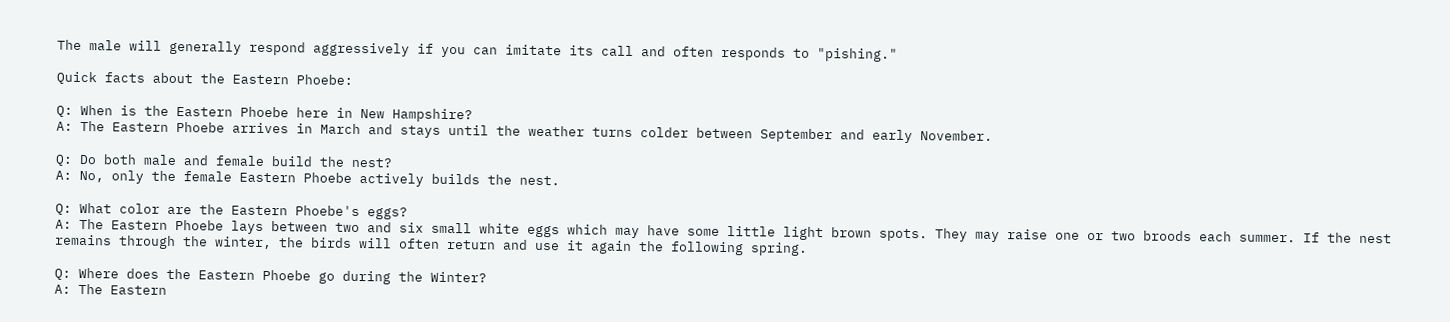The male will generally respond aggressively if you can imitate its call and often responds to "pishing."

Quick facts about the Eastern Phoebe:

Q: When is the Eastern Phoebe here in New Hampshire?
A: The Eastern Phoebe arrives in March and stays until the weather turns colder between September and early November.

Q: Do both male and female build the nest?
A: No, only the female Eastern Phoebe actively builds the nest.

Q: What color are the Eastern Phoebe's eggs?
A: The Eastern Phoebe lays between two and six small white eggs which may have some little light brown spots. They may raise one or two broods each summer. If the nest remains through the winter, the birds will often return and use it again the following spring.

Q: Where does the Eastern Phoebe go during the Winter?
A: The Eastern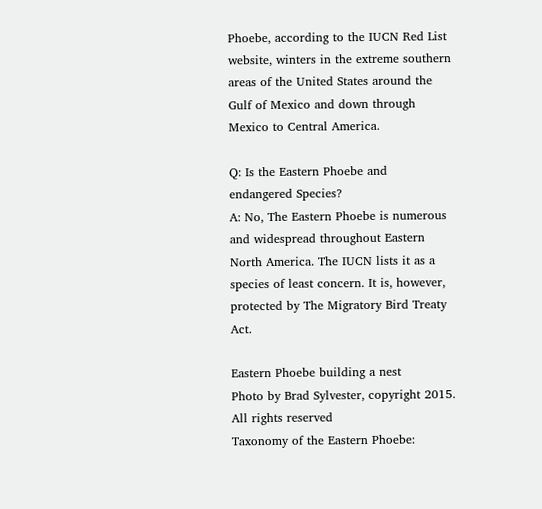Phoebe, according to the IUCN Red List website, winters in the extreme southern areas of the United States around the Gulf of Mexico and down through Mexico to Central America.

Q: Is the Eastern Phoebe and endangered Species?
A: No, The Eastern Phoebe is numerous and widespread throughout Eastern North America. The IUCN lists it as a species of least concern. It is, however, protected by The Migratory Bird Treaty Act.

Eastern Phoebe building a nest
Photo by Brad Sylvester, copyright 2015. All rights reserved
Taxonomy of the Eastern Phoebe: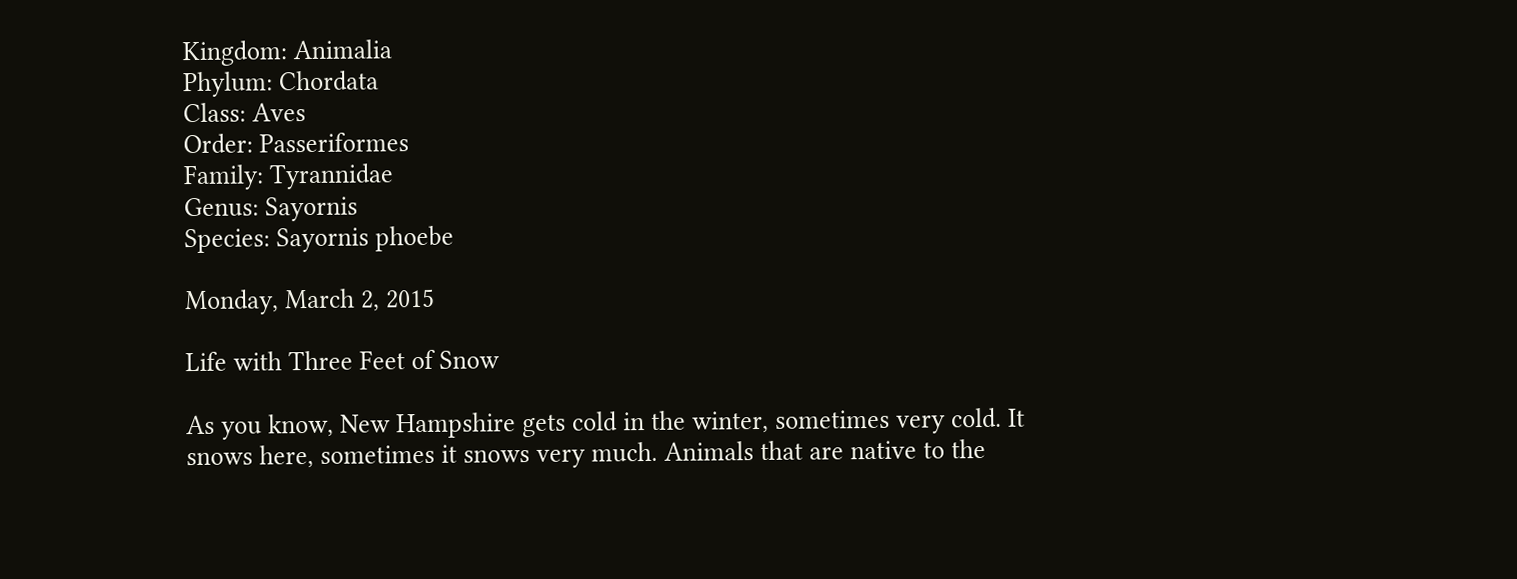Kingdom: Animalia
Phylum: Chordata
Class: Aves
Order: Passeriformes
Family: Tyrannidae
Genus: Sayornis
Species: Sayornis phoebe

Monday, March 2, 2015

Life with Three Feet of Snow

As you know, New Hampshire gets cold in the winter, sometimes very cold. It snows here, sometimes it snows very much. Animals that are native to the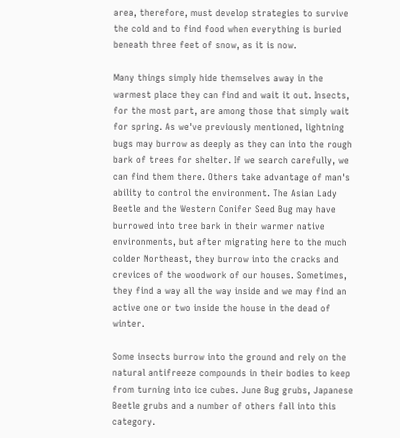area, therefore, must develop strategies to survive the cold and to find food when everything is buried beneath three feet of snow, as it is now.

Many things simply hide themselves away in the warmest place they can find and wait it out. Insects, for the most part, are among those that simply wait for spring. As we've previously mentioned, lightning bugs may burrow as deeply as they can into the rough bark of trees for shelter. If we search carefully, we can find them there. Others take advantage of man's ability to control the environment. The Asian Lady Beetle and the Western Conifer Seed Bug may have burrowed into tree bark in their warmer native environments, but after migrating here to the much colder Northeast, they burrow into the cracks and crevices of the woodwork of our houses. Sometimes, they find a way all the way inside and we may find an active one or two inside the house in the dead of winter.

Some insects burrow into the ground and rely on the natural antifreeze compounds in their bodies to keep from turning into ice cubes. June Bug grubs, Japanese Beetle grubs and a number of others fall into this category.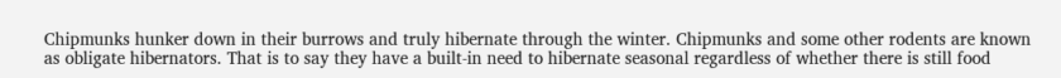Chipmunks hunker down in their burrows and truly hibernate through the winter. Chipmunks and some other rodents are known as obligate hibernators. That is to say they have a built-in need to hibernate seasonal regardless of whether there is still food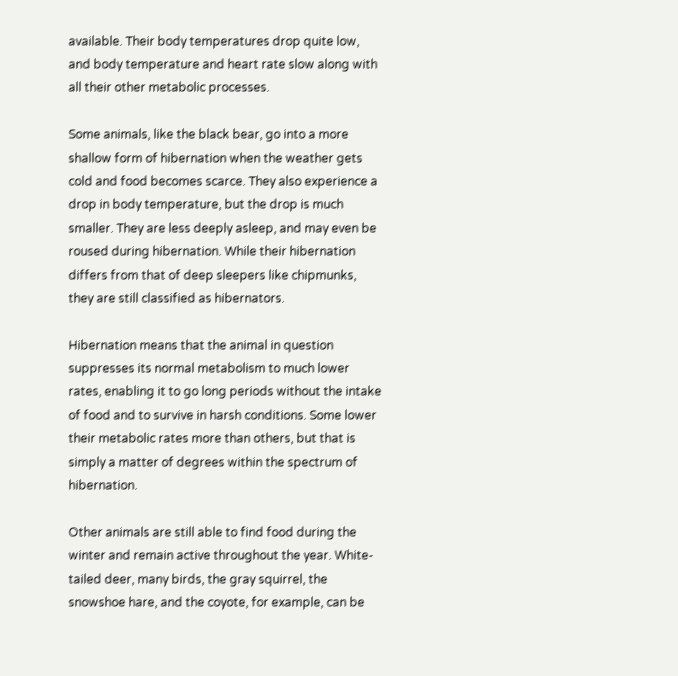available. Their body temperatures drop quite low, and body temperature and heart rate slow along with all their other metabolic processes.

Some animals, like the black bear, go into a more shallow form of hibernation when the weather gets cold and food becomes scarce. They also experience a drop in body temperature, but the drop is much smaller. They are less deeply asleep, and may even be roused during hibernation. While their hibernation differs from that of deep sleepers like chipmunks, they are still classified as hibernators.

Hibernation means that the animal in question suppresses its normal metabolism to much lower rates, enabling it to go long periods without the intake of food and to survive in harsh conditions. Some lower their metabolic rates more than others, but that is simply a matter of degrees within the spectrum of hibernation.

Other animals are still able to find food during the winter and remain active throughout the year. White-tailed deer, many birds, the gray squirrel, the snowshoe hare, and the coyote, for example, can be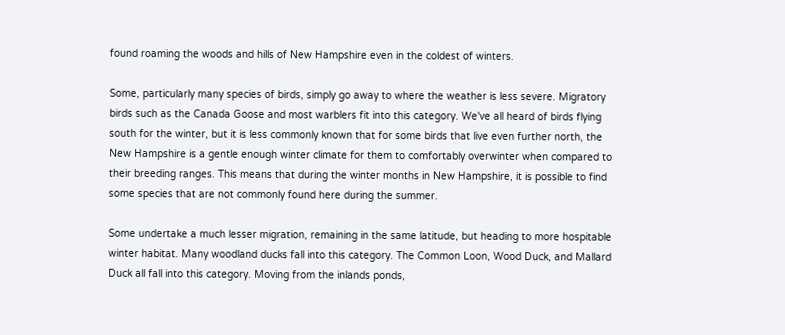found roaming the woods and hills of New Hampshire even in the coldest of winters.

Some, particularly many species of birds, simply go away to where the weather is less severe. Migratory birds such as the Canada Goose and most warblers fit into this category. We've all heard of birds flying south for the winter, but it is less commonly known that for some birds that live even further north, the New Hampshire is a gentle enough winter climate for them to comfortably overwinter when compared to their breeding ranges. This means that during the winter months in New Hampshire, it is possible to find some species that are not commonly found here during the summer.

Some undertake a much lesser migration, remaining in the same latitude, but heading to more hospitable winter habitat. Many woodland ducks fall into this category. The Common Loon, Wood Duck, and Mallard Duck all fall into this category. Moving from the inlands ponds,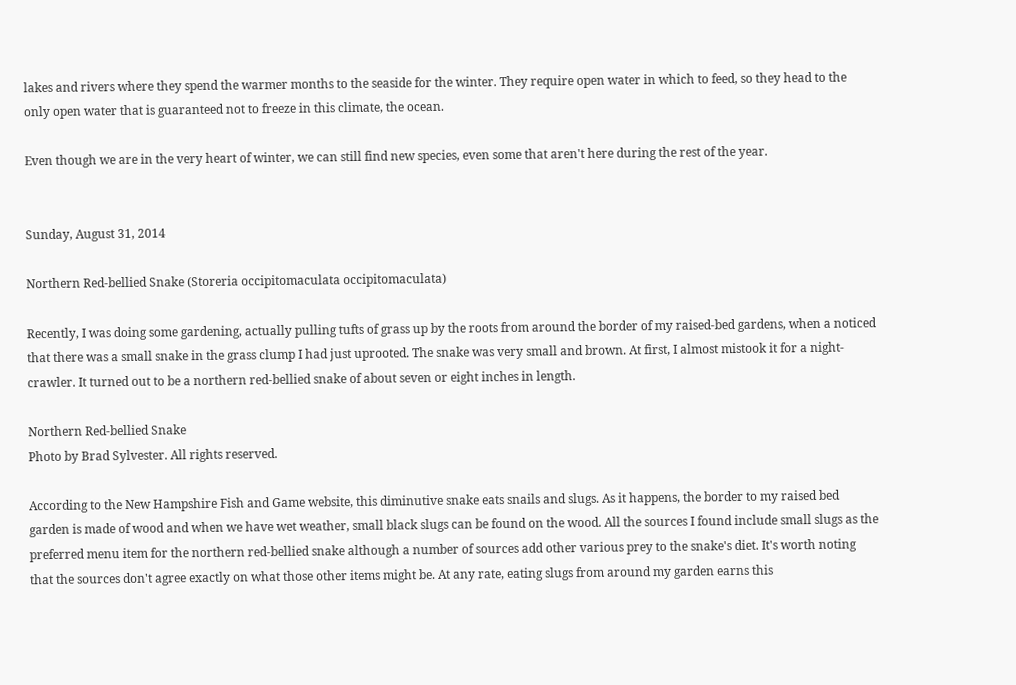lakes and rivers where they spend the warmer months to the seaside for the winter. They require open water in which to feed, so they head to the only open water that is guaranteed not to freeze in this climate, the ocean.

Even though we are in the very heart of winter, we can still find new species, even some that aren't here during the rest of the year.


Sunday, August 31, 2014

Northern Red-bellied Snake (Storeria occipitomaculata occipitomaculata)

Recently, I was doing some gardening, actually pulling tufts of grass up by the roots from around the border of my raised-bed gardens, when a noticed that there was a small snake in the grass clump I had just uprooted. The snake was very small and brown. At first, I almost mistook it for a night-crawler. It turned out to be a northern red-bellied snake of about seven or eight inches in length.

Northern Red-bellied Snake
Photo by Brad Sylvester. All rights reserved.

According to the New Hampshire Fish and Game website, this diminutive snake eats snails and slugs. As it happens, the border to my raised bed garden is made of wood and when we have wet weather, small black slugs can be found on the wood. All the sources I found include small slugs as the preferred menu item for the northern red-bellied snake although a number of sources add other various prey to the snake's diet. It's worth noting that the sources don't agree exactly on what those other items might be. At any rate, eating slugs from around my garden earns this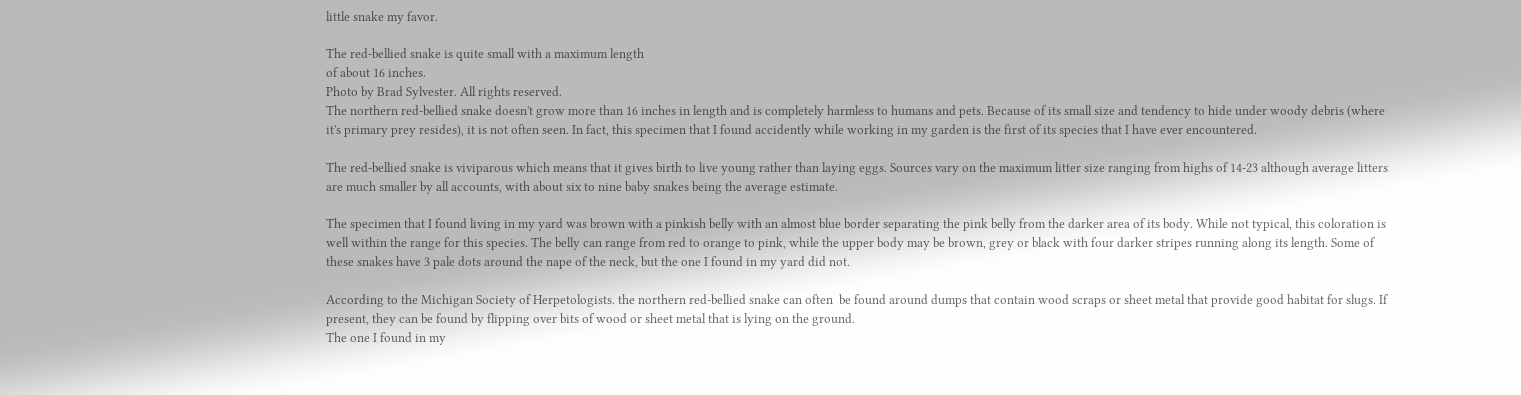little snake my favor.

The red-bellied snake is quite small with a maximum length
of about 16 inches.
Photo by Brad Sylvester. All rights reserved.
The northern red-bellied snake doesn't grow more than 16 inches in length and is completely harmless to humans and pets. Because of its small size and tendency to hide under woody debris (where it's primary prey resides), it is not often seen. In fact, this specimen that I found accidently while working in my garden is the first of its species that I have ever encountered.

The red-bellied snake is viviparous which means that it gives birth to live young rather than laying eggs. Sources vary on the maximum litter size ranging from highs of 14-23 although average litters are much smaller by all accounts, with about six to nine baby snakes being the average estimate.

The specimen that I found living in my yard was brown with a pinkish belly with an almost blue border separating the pink belly from the darker area of its body. While not typical, this coloration is well within the range for this species. The belly can range from red to orange to pink, while the upper body may be brown, grey or black with four darker stripes running along its length. Some of these snakes have 3 pale dots around the nape of the neck, but the one I found in my yard did not.

According to the Michigan Society of Herpetologists. the northern red-bellied snake can often  be found around dumps that contain wood scraps or sheet metal that provide good habitat for slugs. If present, they can be found by flipping over bits of wood or sheet metal that is lying on the ground.
The one I found in my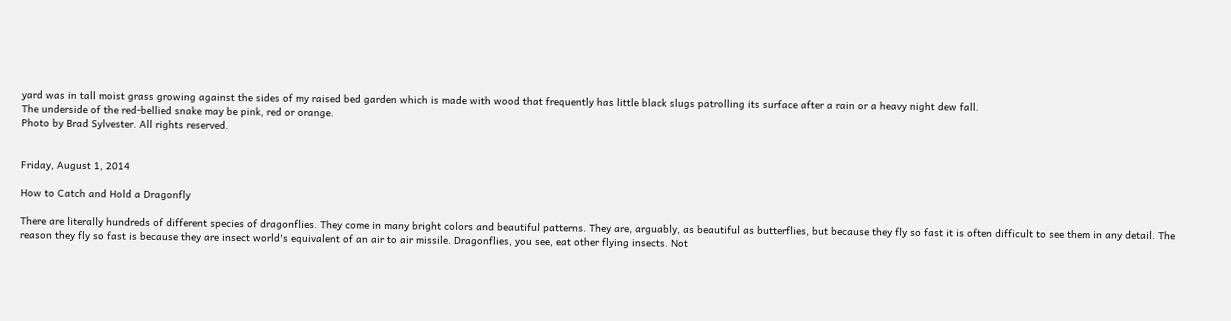yard was in tall moist grass growing against the sides of my raised bed garden which is made with wood that frequently has little black slugs patrolling its surface after a rain or a heavy night dew fall.
The underside of the red-bellied snake may be pink, red or orange.
Photo by Brad Sylvester. All rights reserved.


Friday, August 1, 2014

How to Catch and Hold a Dragonfly

There are literally hundreds of different species of dragonflies. They come in many bright colors and beautiful patterns. They are, arguably, as beautiful as butterflies, but because they fly so fast it is often difficult to see them in any detail. The reason they fly so fast is because they are insect world's equivalent of an air to air missile. Dragonflies, you see, eat other flying insects. Not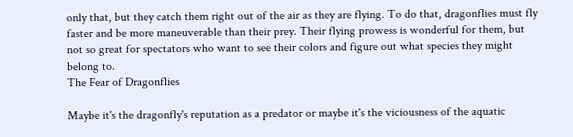only that, but they catch them right out of the air as they are flying. To do that, dragonflies must fly faster and be more maneuverable than their prey. Their flying prowess is wonderful for them, but not so great for spectators who want to see their colors and figure out what species they might belong to.
The Fear of Dragonflies

Maybe it's the dragonfly's reputation as a predator or maybe it's the viciousness of the aquatic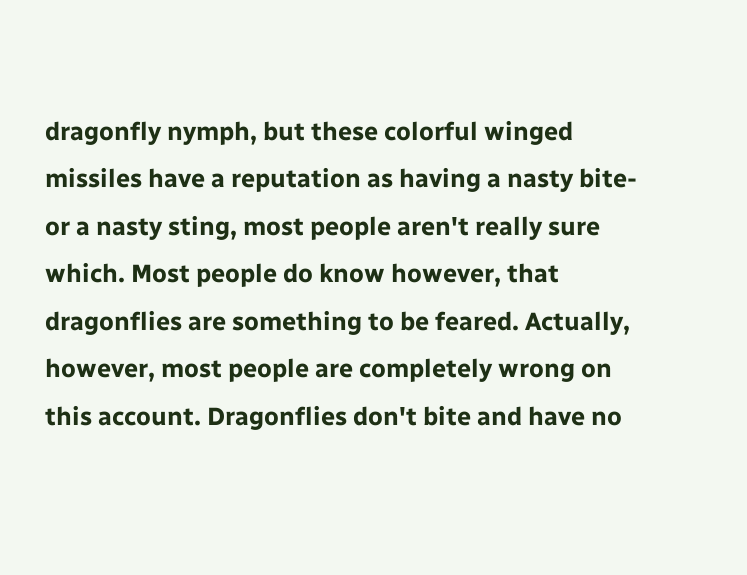dragonfly nymph, but these colorful winged missiles have a reputation as having a nasty bite-or a nasty sting, most people aren't really sure which. Most people do know however, that dragonflies are something to be feared. Actually, however, most people are completely wrong on this account. Dragonflies don't bite and have no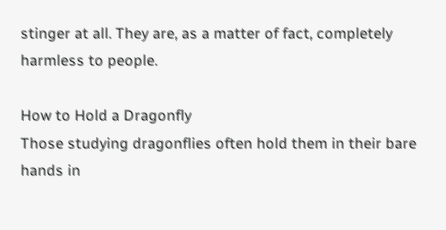stinger at all. They are, as a matter of fact, completely harmless to people.

How to Hold a Dragonfly
Those studying dragonflies often hold them in their bare hands in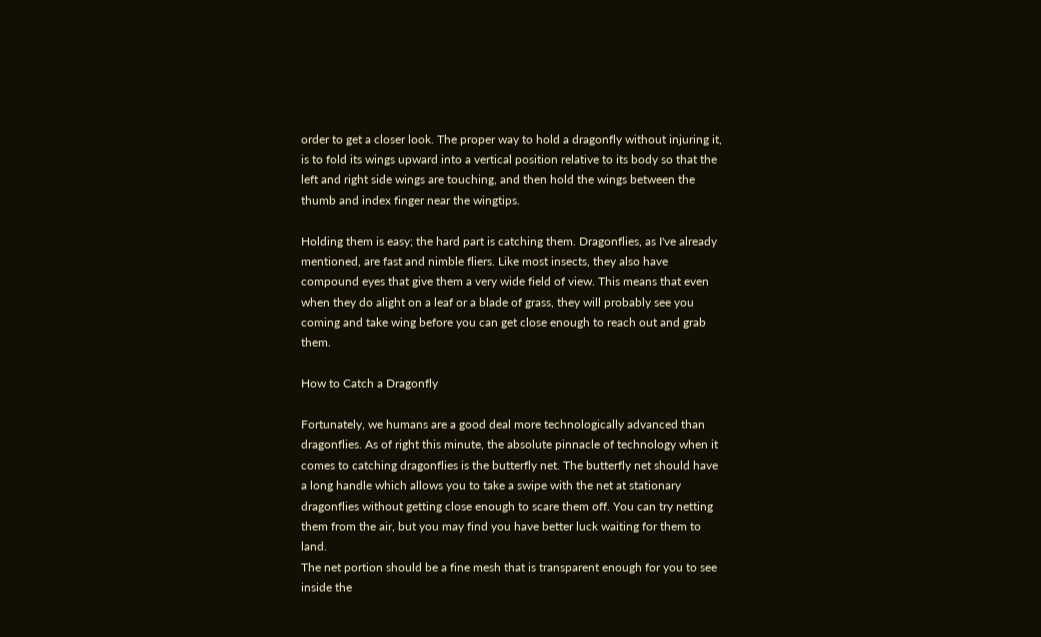order to get a closer look. The proper way to hold a dragonfly without injuring it, is to fold its wings upward into a vertical position relative to its body so that the left and right side wings are touching, and then hold the wings between the thumb and index finger near the wingtips.

Holding them is easy; the hard part is catching them. Dragonflies, as I've already mentioned, are fast and nimble fliers. Like most insects, they also have compound eyes that give them a very wide field of view. This means that even when they do alight on a leaf or a blade of grass, they will probably see you coming and take wing before you can get close enough to reach out and grab them.

How to Catch a Dragonfly

Fortunately, we humans are a good deal more technologically advanced than dragonflies. As of right this minute, the absolute pinnacle of technology when it comes to catching dragonflies is the butterfly net. The butterfly net should have a long handle which allows you to take a swipe with the net at stationary dragonflies without getting close enough to scare them off. You can try netting them from the air, but you may find you have better luck waiting for them to land.
The net portion should be a fine mesh that is transparent enough for you to see inside the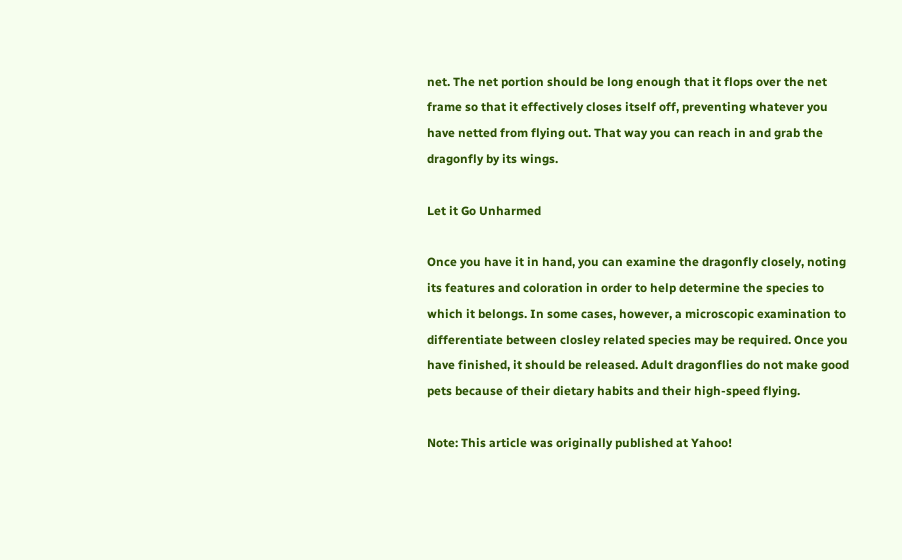net. The net portion should be long enough that it flops over the net frame so that it effectively closes itself off, preventing whatever you have netted from flying out. That way you can reach in and grab the dragonfly by its wings.

Let it Go Unharmed

Once you have it in hand, you can examine the dragonfly closely, noting its features and coloration in order to help determine the species to which it belongs. In some cases, however, a microscopic examination to differentiate between closley related species may be required. Once you have finished, it should be released. Adult dragonflies do not make good pets because of their dietary habits and their high-speed flying.

Note: This article was originally published at Yahoo!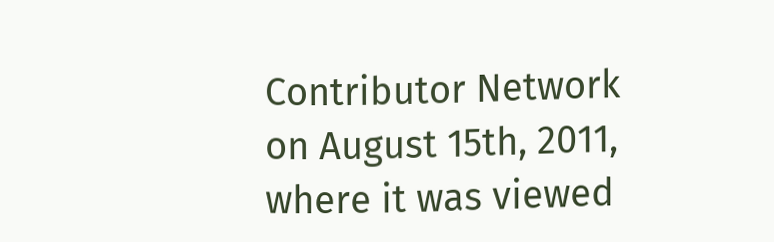Contributor Network on August 15th, 2011, where it was viewed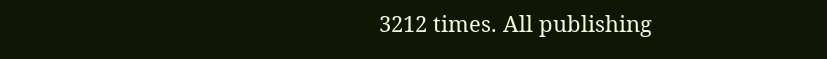3212 times. All publishing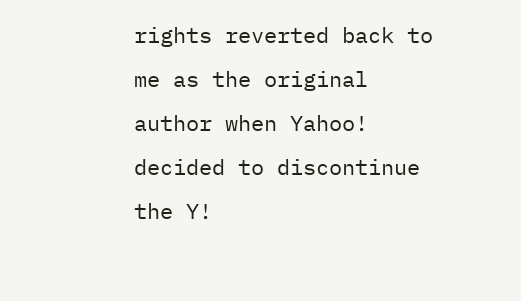rights reverted back to me as the original author when Yahoo! decided to discontinue the Y!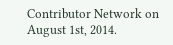Contributor Network on August 1st, 2014.